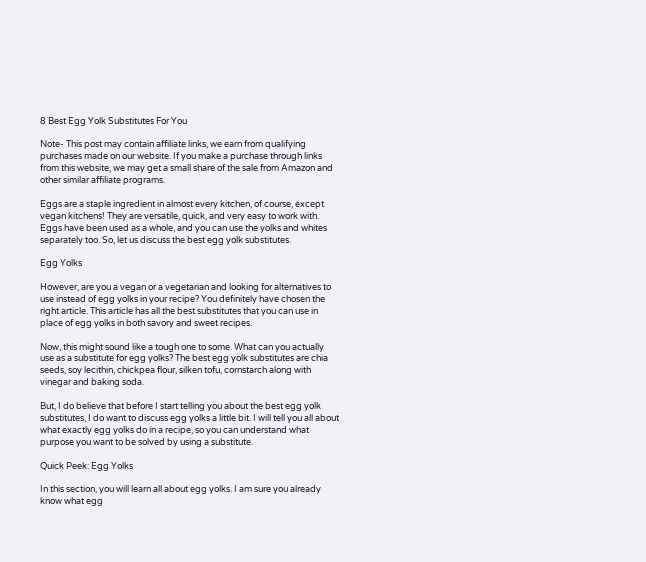8 Best Egg Yolk Substitutes For You

Note- This post may contain affiliate links, we earn from qualifying purchases made on our website. If you make a purchase through links from this website, we may get a small share of the sale from Amazon and other similar affiliate programs.

Eggs are a staple ingredient in almost every kitchen, of course, except vegan kitchens! They are versatile, quick, and very easy to work with. Eggs have been used as a whole, and you can use the yolks and whites separately too. So, let us discuss the best egg yolk substitutes.

Egg Yolks

However, are you a vegan or a vegetarian and looking for alternatives to use instead of egg yolks in your recipe? You definitely have chosen the right article. This article has all the best substitutes that you can use in place of egg yolks in both savory and sweet recipes.

Now, this might sound like a tough one to some. What can you actually use as a substitute for egg yolks? The best egg yolk substitutes are chia seeds, soy lecithin, chickpea flour, silken tofu, cornstarch along with vinegar and baking soda.

But, I do believe that before I start telling you about the best egg yolk substitutes, I do want to discuss egg yolks a little bit. I will tell you all about what exactly egg yolks do in a recipe, so you can understand what purpose you want to be solved by using a substitute.

Quick Peek: Egg Yolks

In this section, you will learn all about egg yolks. I am sure you already know what egg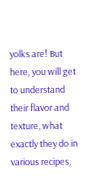yolks are! But here, you will get to understand their flavor and texture, what exactly they do in various recipes,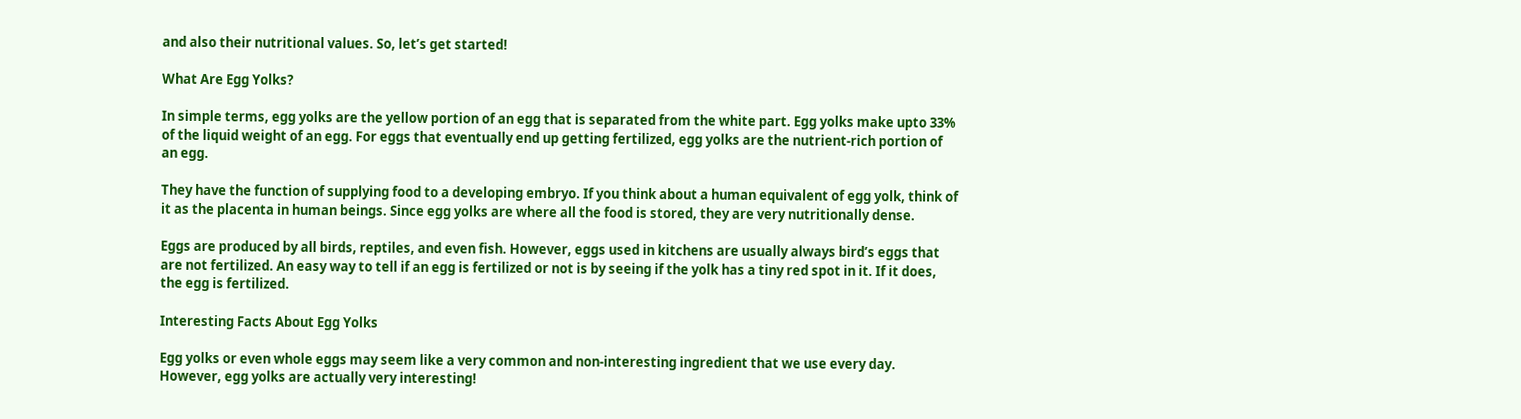and also their nutritional values. So, let’s get started!

What Are Egg Yolks?

In simple terms, egg yolks are the yellow portion of an egg that is separated from the white part. Egg yolks make upto 33% of the liquid weight of an egg. For eggs that eventually end up getting fertilized, egg yolks are the nutrient-rich portion of an egg.

They have the function of supplying food to a developing embryo. If you think about a human equivalent of egg yolk, think of it as the placenta in human beings. Since egg yolks are where all the food is stored, they are very nutritionally dense.

Eggs are produced by all birds, reptiles, and even fish. However, eggs used in kitchens are usually always bird’s eggs that are not fertilized. An easy way to tell if an egg is fertilized or not is by seeing if the yolk has a tiny red spot in it. If it does, the egg is fertilized.

Interesting Facts About Egg Yolks

Egg yolks or even whole eggs may seem like a very common and non-interesting ingredient that we use every day. However, egg yolks are actually very interesting!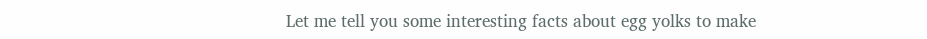Let me tell you some interesting facts about egg yolks to make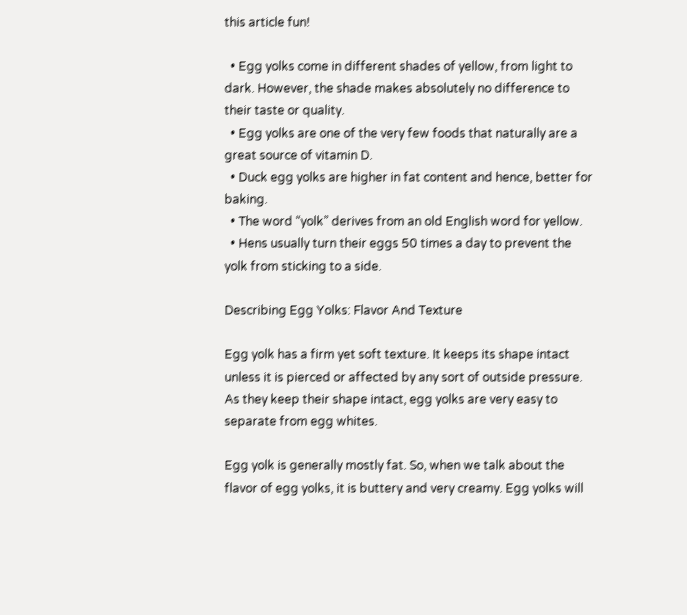this article fun!

  • Egg yolks come in different shades of yellow, from light to dark. However, the shade makes absolutely no difference to their taste or quality.
  • Egg yolks are one of the very few foods that naturally are a great source of vitamin D.
  • Duck egg yolks are higher in fat content and hence, better for baking.
  • The word “yolk” derives from an old English word for yellow.
  • Hens usually turn their eggs 50 times a day to prevent the yolk from sticking to a side.

Describing Egg Yolks: Flavor And Texture

Egg yolk has a firm yet soft texture. It keeps its shape intact unless it is pierced or affected by any sort of outside pressure. As they keep their shape intact, egg yolks are very easy to separate from egg whites.

Egg yolk is generally mostly fat. So, when we talk about the flavor of egg yolks, it is buttery and very creamy. Egg yolks will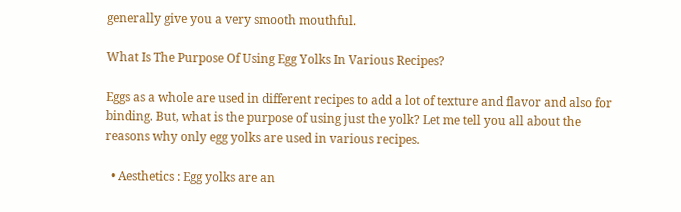generally give you a very smooth mouthful.

What Is The Purpose Of Using Egg Yolks In Various Recipes?

Eggs as a whole are used in different recipes to add a lot of texture and flavor and also for binding. But, what is the purpose of using just the yolk? Let me tell you all about the reasons why only egg yolks are used in various recipes.

  • Aesthetics : Egg yolks are an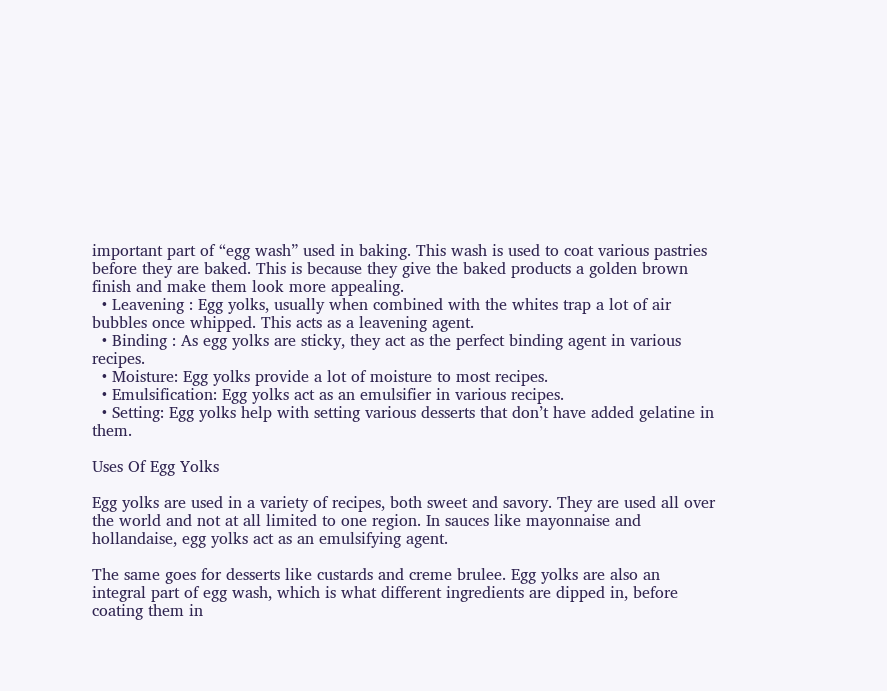important part of “egg wash” used in baking. This wash is used to coat various pastries before they are baked. This is because they give the baked products a golden brown finish and make them look more appealing.
  • Leavening : Egg yolks, usually when combined with the whites trap a lot of air bubbles once whipped. This acts as a leavening agent.
  • Binding : As egg yolks are sticky, they act as the perfect binding agent in various recipes.
  • Moisture: Egg yolks provide a lot of moisture to most recipes.
  • Emulsification: Egg yolks act as an emulsifier in various recipes.
  • Setting: Egg yolks help with setting various desserts that don’t have added gelatine in them.

Uses Of Egg Yolks

Egg yolks are used in a variety of recipes, both sweet and savory. They are used all over the world and not at all limited to one region. In sauces like mayonnaise and hollandaise, egg yolks act as an emulsifying agent.

The same goes for desserts like custards and creme brulee. Egg yolks are also an integral part of egg wash, which is what different ingredients are dipped in, before coating them in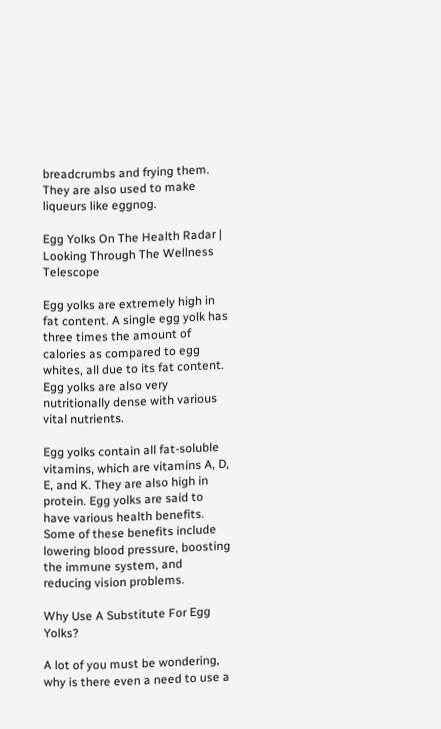breadcrumbs and frying them. They are also used to make liqueurs like eggnog.

Egg Yolks On The Health Radar | Looking Through The Wellness Telescope

Egg yolks are extremely high in fat content. A single egg yolk has three times the amount of calories as compared to egg whites, all due to its fat content. Egg yolks are also very nutritionally dense with various vital nutrients.

Egg yolks contain all fat-soluble vitamins, which are vitamins A, D, E, and K. They are also high in protein. Egg yolks are said to have various health benefits. Some of these benefits include lowering blood pressure, boosting the immune system, and reducing vision problems.

Why Use A Substitute For Egg Yolks?

A lot of you must be wondering, why is there even a need to use a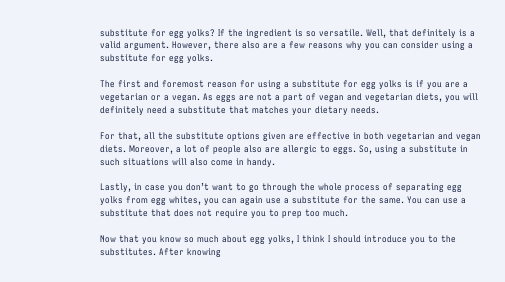substitute for egg yolks? If the ingredient is so versatile. Well, that definitely is a valid argument. However, there also are a few reasons why you can consider using a substitute for egg yolks.

The first and foremost reason for using a substitute for egg yolks is if you are a vegetarian or a vegan. As eggs are not a part of vegan and vegetarian diets, you will definitely need a substitute that matches your dietary needs.

For that, all the substitute options given are effective in both vegetarian and vegan diets. Moreover, a lot of people also are allergic to eggs. So, using a substitute in such situations will also come in handy.

Lastly, in case you don’t want to go through the whole process of separating egg yolks from egg whites, you can again use a substitute for the same. You can use a substitute that does not require you to prep too much.

Now that you know so much about egg yolks, I think I should introduce you to the substitutes. After knowing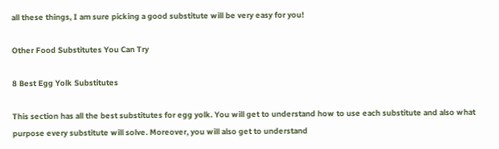all these things, I am sure picking a good substitute will be very easy for you!

Other Food Substitutes You Can Try

8 Best Egg Yolk Substitutes

This section has all the best substitutes for egg yolk. You will get to understand how to use each substitute and also what purpose every substitute will solve. Moreover, you will also get to understand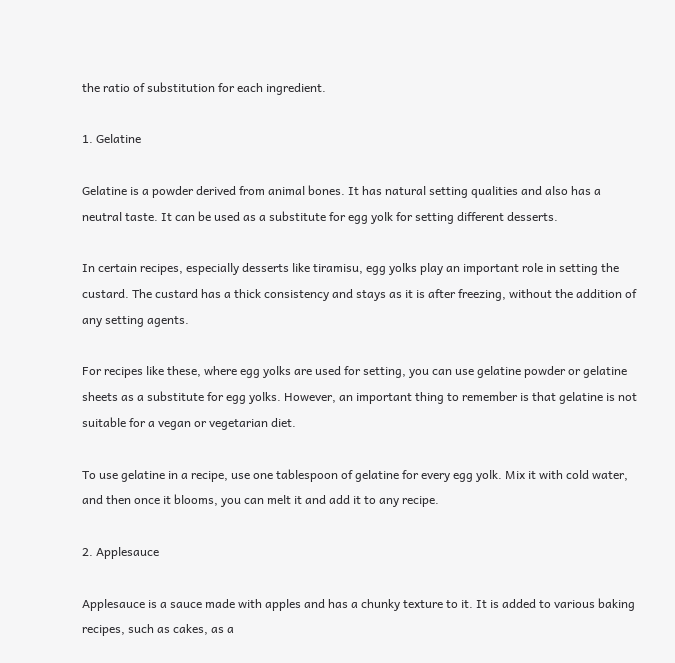the ratio of substitution for each ingredient.

1. Gelatine

Gelatine is a powder derived from animal bones. It has natural setting qualities and also has a neutral taste. It can be used as a substitute for egg yolk for setting different desserts.

In certain recipes, especially desserts like tiramisu, egg yolks play an important role in setting the custard. The custard has a thick consistency and stays as it is after freezing, without the addition of any setting agents.

For recipes like these, where egg yolks are used for setting, you can use gelatine powder or gelatine sheets as a substitute for egg yolks. However, an important thing to remember is that gelatine is not suitable for a vegan or vegetarian diet.

To use gelatine in a recipe, use one tablespoon of gelatine for every egg yolk. Mix it with cold water, and then once it blooms, you can melt it and add it to any recipe.

2. Applesauce

Applesauce is a sauce made with apples and has a chunky texture to it. It is added to various baking recipes, such as cakes, as a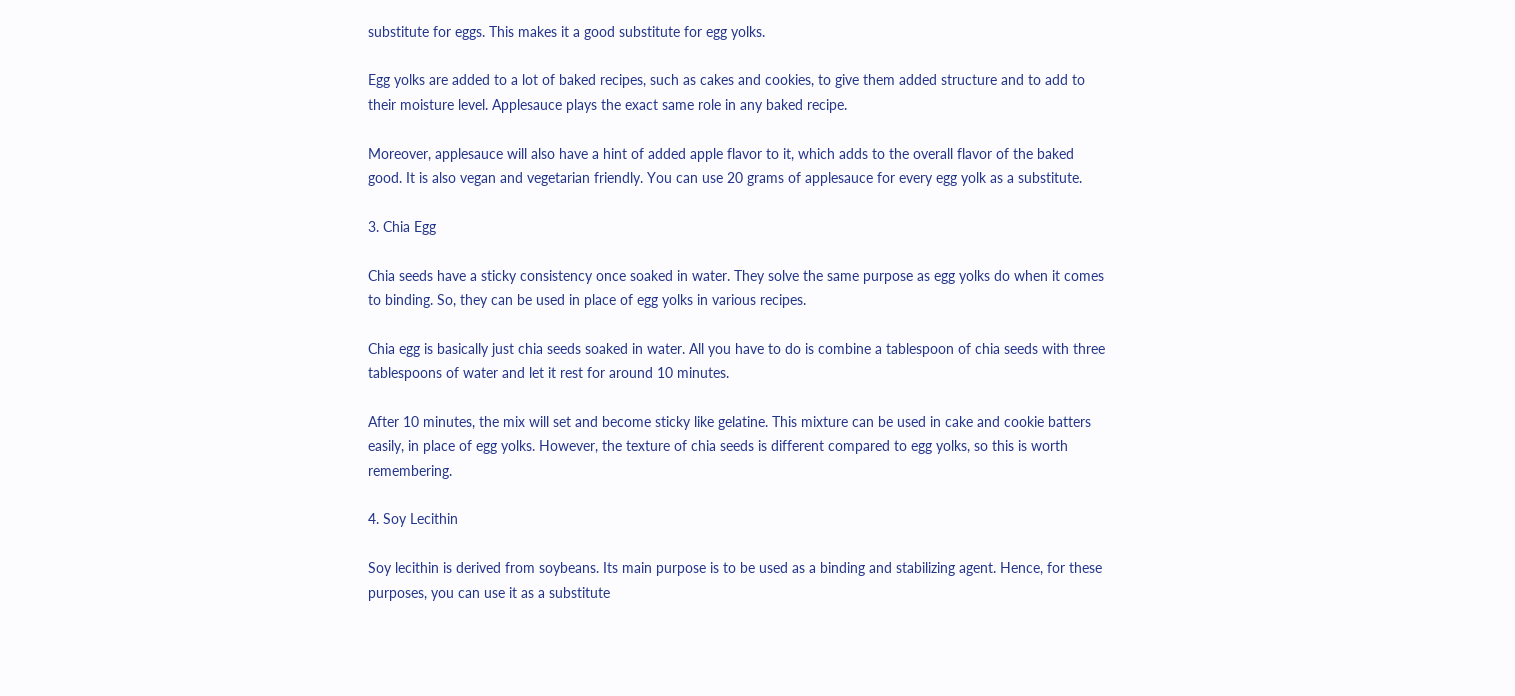substitute for eggs. This makes it a good substitute for egg yolks.

Egg yolks are added to a lot of baked recipes, such as cakes and cookies, to give them added structure and to add to their moisture level. Applesauce plays the exact same role in any baked recipe.

Moreover, applesauce will also have a hint of added apple flavor to it, which adds to the overall flavor of the baked good. It is also vegan and vegetarian friendly. You can use 20 grams of applesauce for every egg yolk as a substitute.

3. Chia Egg

Chia seeds have a sticky consistency once soaked in water. They solve the same purpose as egg yolks do when it comes to binding. So, they can be used in place of egg yolks in various recipes.

Chia egg is basically just chia seeds soaked in water. All you have to do is combine a tablespoon of chia seeds with three tablespoons of water and let it rest for around 10 minutes.

After 10 minutes, the mix will set and become sticky like gelatine. This mixture can be used in cake and cookie batters easily, in place of egg yolks. However, the texture of chia seeds is different compared to egg yolks, so this is worth remembering.

4. Soy Lecithin

Soy lecithin is derived from soybeans. Its main purpose is to be used as a binding and stabilizing agent. Hence, for these purposes, you can use it as a substitute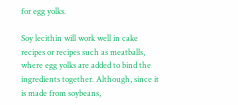for egg yolks.

Soy lecithin will work well in cake recipes or recipes such as meatballs, where egg yolks are added to bind the ingredients together. Although, since it is made from soybeans,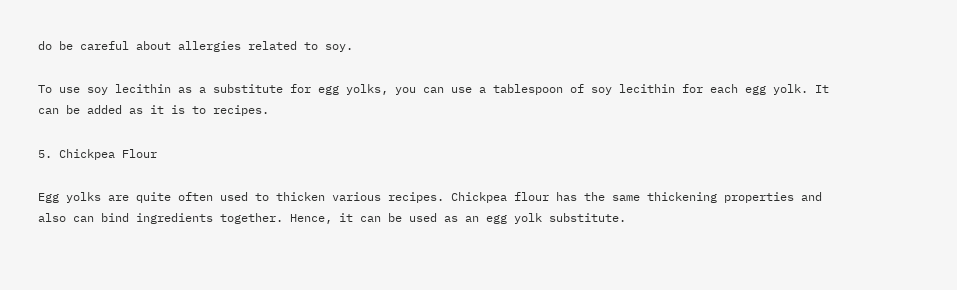do be careful about allergies related to soy.

To use soy lecithin as a substitute for egg yolks, you can use a tablespoon of soy lecithin for each egg yolk. It can be added as it is to recipes.

5. Chickpea Flour

Egg yolks are quite often used to thicken various recipes. Chickpea flour has the same thickening properties and also can bind ingredients together. Hence, it can be used as an egg yolk substitute.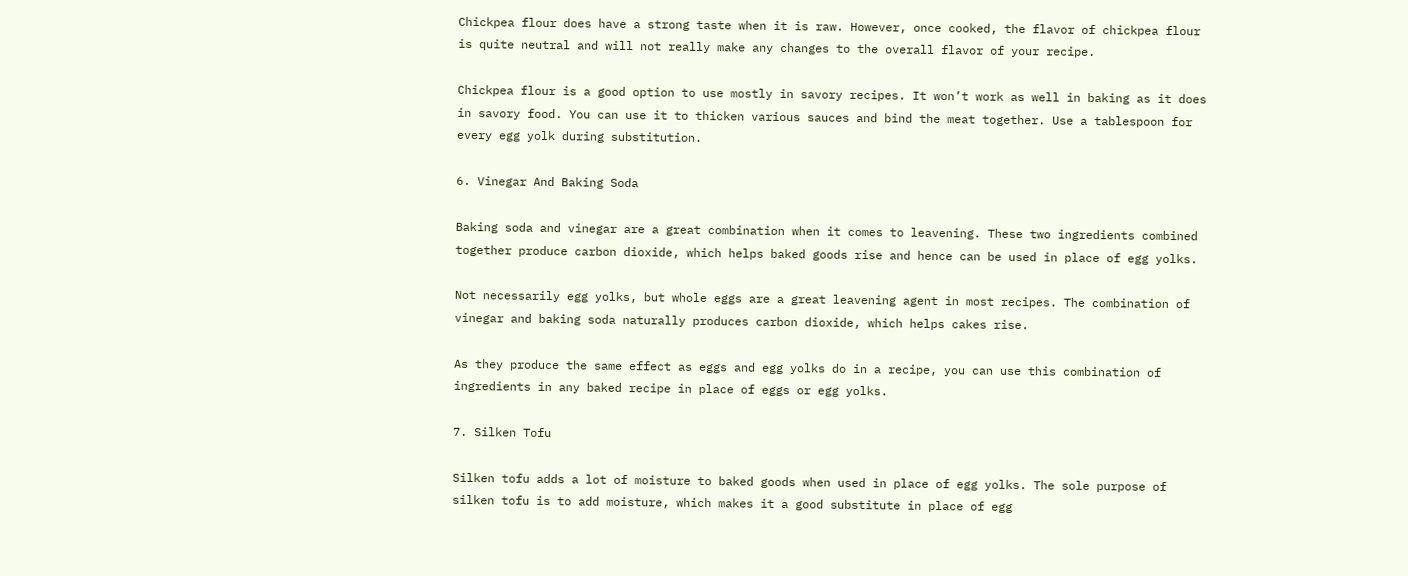Chickpea flour does have a strong taste when it is raw. However, once cooked, the flavor of chickpea flour is quite neutral and will not really make any changes to the overall flavor of your recipe.

Chickpea flour is a good option to use mostly in savory recipes. It won’t work as well in baking as it does in savory food. You can use it to thicken various sauces and bind the meat together. Use a tablespoon for every egg yolk during substitution.

6. Vinegar And Baking Soda

Baking soda and vinegar are a great combination when it comes to leavening. These two ingredients combined together produce carbon dioxide, which helps baked goods rise and hence can be used in place of egg yolks.

Not necessarily egg yolks, but whole eggs are a great leavening agent in most recipes. The combination of vinegar and baking soda naturally produces carbon dioxide, which helps cakes rise.

As they produce the same effect as eggs and egg yolks do in a recipe, you can use this combination of ingredients in any baked recipe in place of eggs or egg yolks.

7. Silken Tofu

Silken tofu adds a lot of moisture to baked goods when used in place of egg yolks. The sole purpose of silken tofu is to add moisture, which makes it a good substitute in place of egg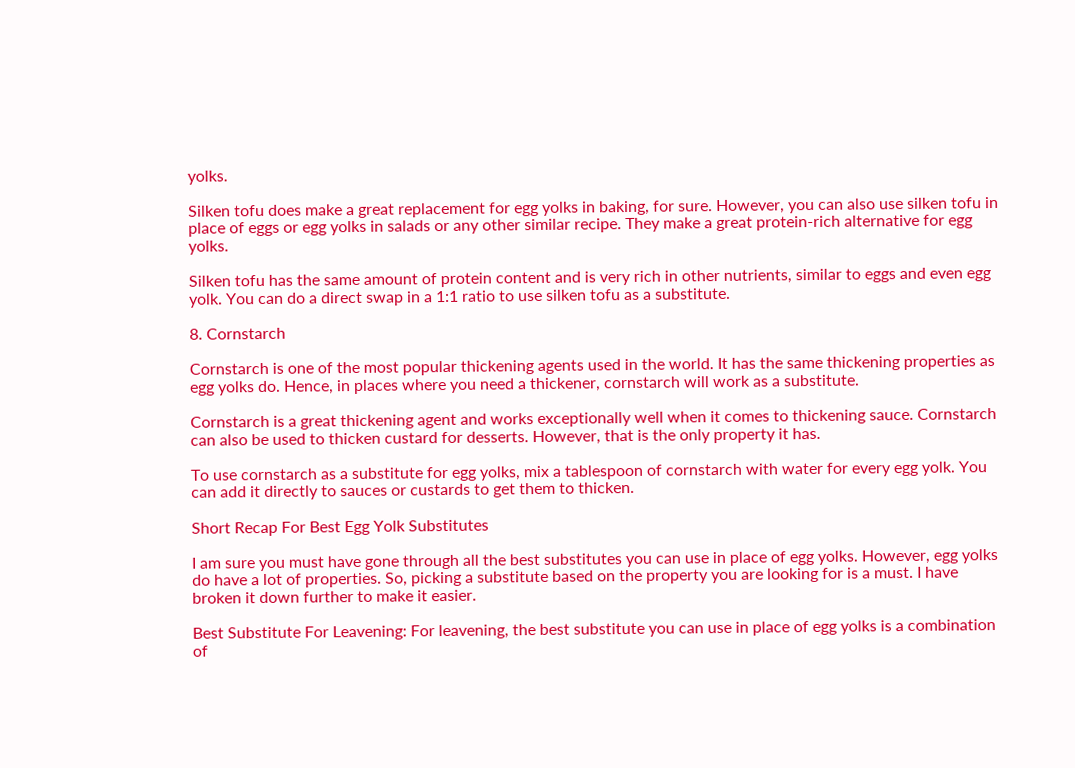yolks.

Silken tofu does make a great replacement for egg yolks in baking, for sure. However, you can also use silken tofu in place of eggs or egg yolks in salads or any other similar recipe. They make a great protein-rich alternative for egg yolks.

Silken tofu has the same amount of protein content and is very rich in other nutrients, similar to eggs and even egg yolk. You can do a direct swap in a 1:1 ratio to use silken tofu as a substitute.

8. Cornstarch

Cornstarch is one of the most popular thickening agents used in the world. It has the same thickening properties as egg yolks do. Hence, in places where you need a thickener, cornstarch will work as a substitute.

Cornstarch is a great thickening agent and works exceptionally well when it comes to thickening sauce. Cornstarch can also be used to thicken custard for desserts. However, that is the only property it has.

To use cornstarch as a substitute for egg yolks, mix a tablespoon of cornstarch with water for every egg yolk. You can add it directly to sauces or custards to get them to thicken.

Short Recap For Best Egg Yolk Substitutes

I am sure you must have gone through all the best substitutes you can use in place of egg yolks. However, egg yolks do have a lot of properties. So, picking a substitute based on the property you are looking for is a must. I have broken it down further to make it easier.

Best Substitute For Leavening: For leavening, the best substitute you can use in place of egg yolks is a combination of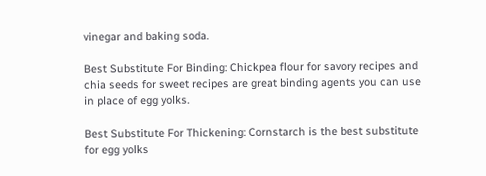vinegar and baking soda.

Best Substitute For Binding: Chickpea flour for savory recipes and chia seeds for sweet recipes are great binding agents you can use in place of egg yolks.

Best Substitute For Thickening: Cornstarch is the best substitute for egg yolks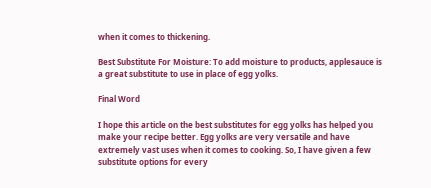when it comes to thickening.

Best Substitute For Moisture: To add moisture to products, applesauce is a great substitute to use in place of egg yolks.

Final Word

I hope this article on the best substitutes for egg yolks has helped you make your recipe better. Egg yolks are very versatile and have extremely vast uses when it comes to cooking. So, I have given a few substitute options for every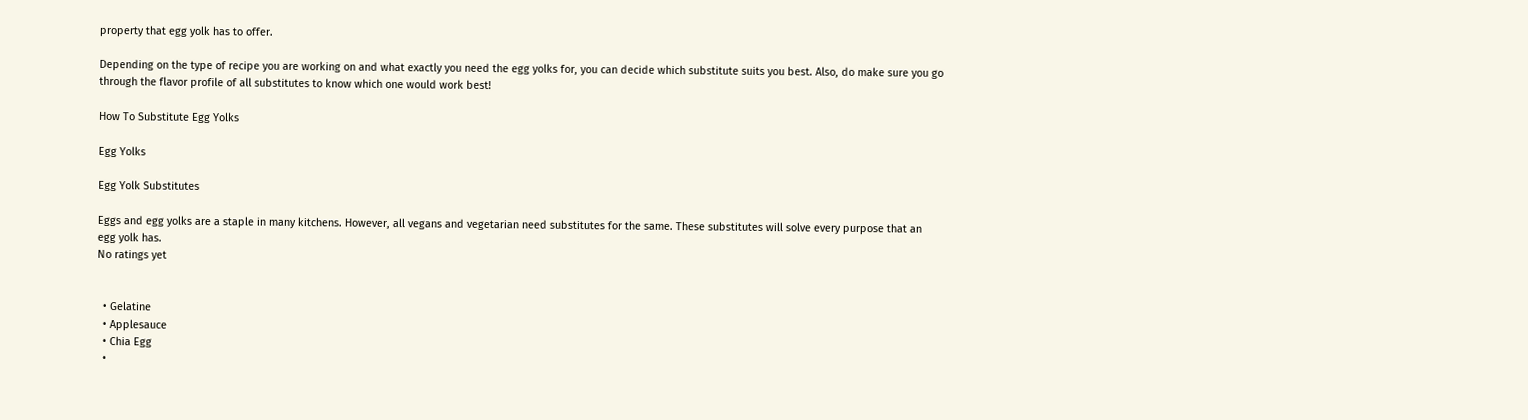property that egg yolk has to offer.

Depending on the type of recipe you are working on and what exactly you need the egg yolks for, you can decide which substitute suits you best. Also, do make sure you go through the flavor profile of all substitutes to know which one would work best!

How To Substitute Egg Yolks

Egg Yolks

Egg Yolk Substitutes

Eggs and egg yolks are a staple in many kitchens. However, all vegans and vegetarian need substitutes for the same. These substitutes will solve every purpose that an egg yolk has.
No ratings yet


  • Gelatine
  • Applesauce
  • Chia Egg
  •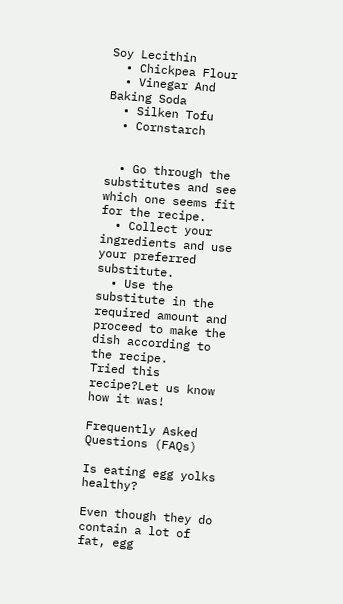Soy Lecithin
  • Chickpea Flour
  • Vinegar And Baking Soda
  • Silken Tofu
  • Cornstarch


  • Go through the substitutes and see which one seems fit for the recipe.
  • Collect your ingredients and use your preferred substitute.
  • Use the substitute in the required amount and proceed to make the dish according to the recipe.
Tried this recipe?Let us know how it was!

Frequently Asked Questions (FAQs)

Is eating egg yolks healthy?

Even though they do contain a lot of fat, egg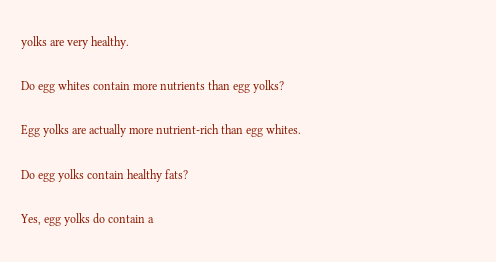yolks are very healthy.

Do egg whites contain more nutrients than egg yolks?

Egg yolks are actually more nutrient-rich than egg whites.

Do egg yolks contain healthy fats?

Yes, egg yolks do contain a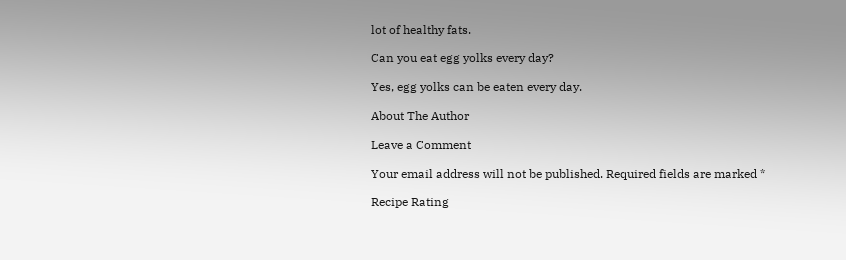lot of healthy fats.

Can you eat egg yolks every day?

Yes, egg yolks can be eaten every day.

About The Author

Leave a Comment

Your email address will not be published. Required fields are marked *

Recipe Rating